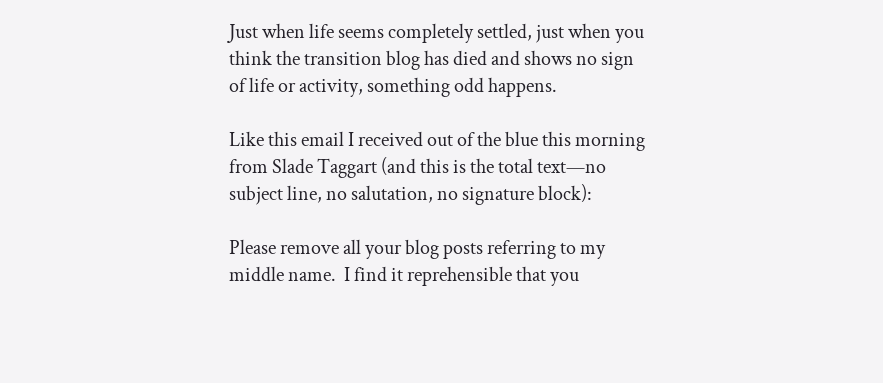Just when life seems completely settled, just when you think the transition blog has died and shows no sign of life or activity, something odd happens.

Like this email I received out of the blue this morning from Slade Taggart (and this is the total text—no subject line, no salutation, no signature block):

Please remove all your blog posts referring to my middle name.  I find it reprehensible that you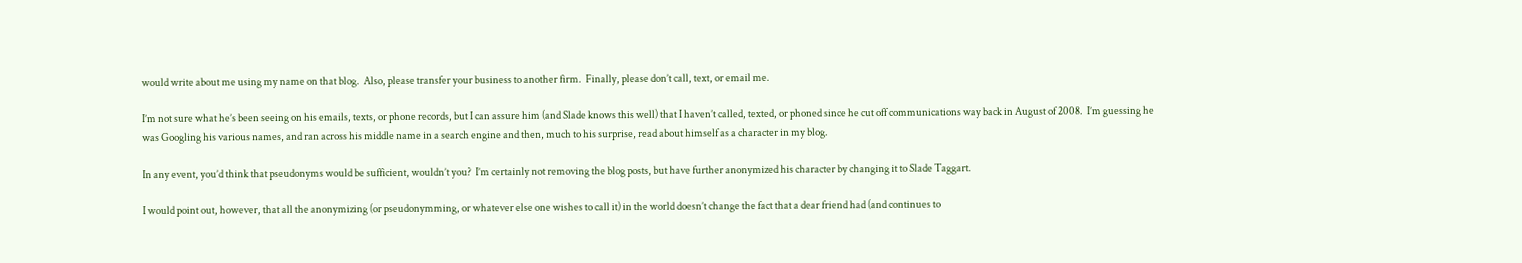would write about me using my name on that blog.  Also, please transfer your business to another firm.  Finally, please don’t call, text, or email me.

I’m not sure what he’s been seeing on his emails, texts, or phone records, but I can assure him (and Slade knows this well) that I haven’t called, texted, or phoned since he cut off communications way back in August of 2008.  I’m guessing he was Googling his various names, and ran across his middle name in a search engine and then, much to his surprise, read about himself as a character in my blog.

In any event, you’d think that pseudonyms would be sufficient, wouldn’t you?  I’m certainly not removing the blog posts, but have further anonymized his character by changing it to Slade Taggart.

I would point out, however, that all the anonymizing (or pseudonymming, or whatever else one wishes to call it) in the world doesn’t change the fact that a dear friend had (and continues to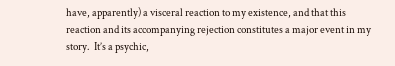have, apparently) a visceral reaction to my existence, and that this reaction and its accompanying rejection constitutes a major event in my story.  It’s a psychic,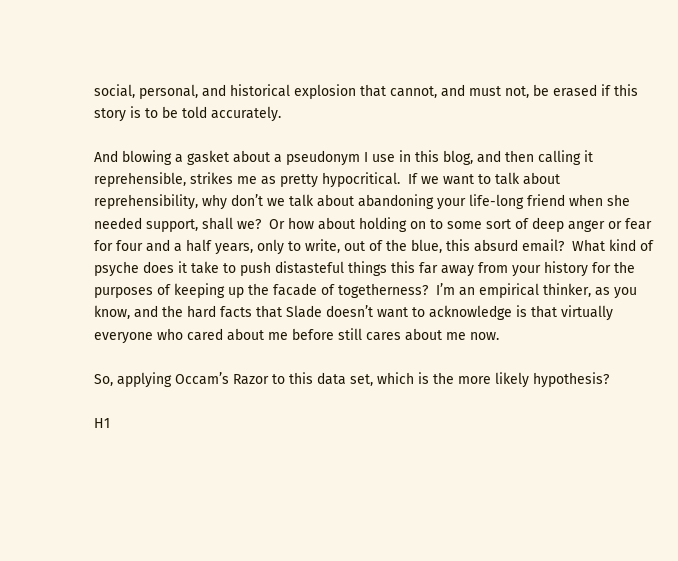social, personal, and historical explosion that cannot, and must not, be erased if this story is to be told accurately.

And blowing a gasket about a pseudonym I use in this blog, and then calling it reprehensible, strikes me as pretty hypocritical.  If we want to talk about reprehensibility, why don’t we talk about abandoning your life-long friend when she needed support, shall we?  Or how about holding on to some sort of deep anger or fear for four and a half years, only to write, out of the blue, this absurd email?  What kind of psyche does it take to push distasteful things this far away from your history for the purposes of keeping up the facade of togetherness?  I’m an empirical thinker, as you know, and the hard facts that Slade doesn’t want to acknowledge is that virtually everyone who cared about me before still cares about me now.

So, applying Occam’s Razor to this data set, which is the more likely hypothesis?

H1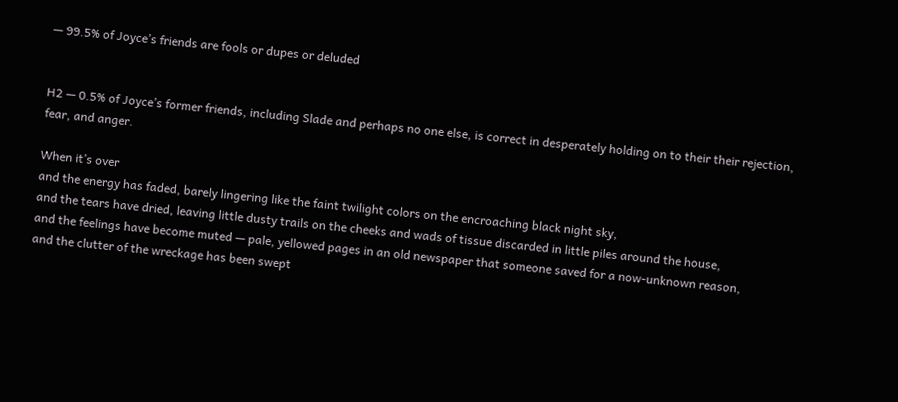— 99.5% of Joyce’s friends are fools or dupes or deluded


H2 — 0.5% of Joyce’s former friends, including Slade and perhaps no one else, is correct in desperately holding on to their their rejection, fear, and anger.

When it’s over
and the energy has faded, barely lingering like the faint twilight colors on the encroaching black night sky,
and the tears have dried, leaving little dusty trails on the cheeks and wads of tissue discarded in little piles around the house,
and the feelings have become muted — pale, yellowed pages in an old newspaper that someone saved for a now-unknown reason,
and the clutter of the wreckage has been swept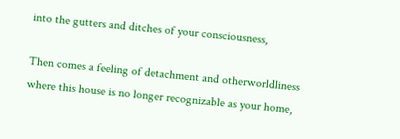into the gutters and ditches of your consciousness,

Then comes a feeling of detachment and otherworldliness
where this house is no longer recognizable as your home,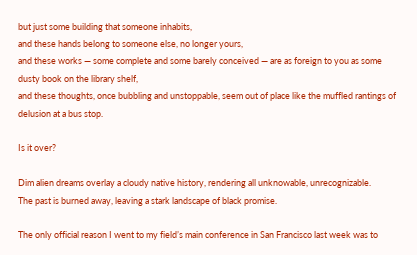but just some building that someone inhabits,
and these hands belong to someone else, no longer yours,
and these works — some complete and some barely conceived — are as foreign to you as some dusty book on the library shelf,
and these thoughts, once bubbling and unstoppable, seem out of place like the muffled rantings of delusion at a bus stop.

Is it over?

Dim alien dreams overlay a cloudy native history, rendering all unknowable, unrecognizable.
The past is burned away, leaving a stark landscape of black promise.

The only official reason I went to my field’s main conference in San Francisco last week was to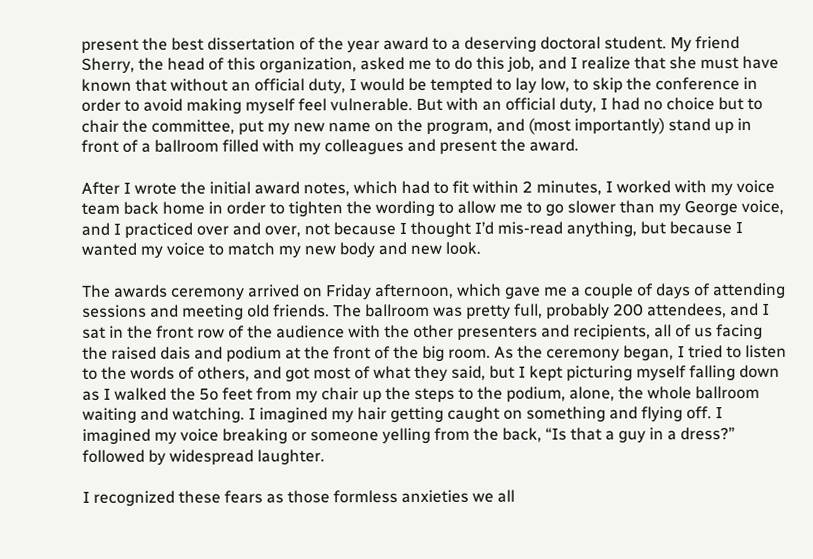present the best dissertation of the year award to a deserving doctoral student. My friend Sherry, the head of this organization, asked me to do this job, and I realize that she must have known that without an official duty, I would be tempted to lay low, to skip the conference in order to avoid making myself feel vulnerable. But with an official duty, I had no choice but to chair the committee, put my new name on the program, and (most importantly) stand up in front of a ballroom filled with my colleagues and present the award.

After I wrote the initial award notes, which had to fit within 2 minutes, I worked with my voice team back home in order to tighten the wording to allow me to go slower than my George voice, and I practiced over and over, not because I thought I’d mis-read anything, but because I wanted my voice to match my new body and new look.

The awards ceremony arrived on Friday afternoon, which gave me a couple of days of attending sessions and meeting old friends. The ballroom was pretty full, probably 200 attendees, and I sat in the front row of the audience with the other presenters and recipients, all of us facing the raised dais and podium at the front of the big room. As the ceremony began, I tried to listen to the words of others, and got most of what they said, but I kept picturing myself falling down as I walked the 5o feet from my chair up the steps to the podium, alone, the whole ballroom waiting and watching. I imagined my hair getting caught on something and flying off. I imagined my voice breaking or someone yelling from the back, “Is that a guy in a dress?” followed by widespread laughter.

I recognized these fears as those formless anxieties we all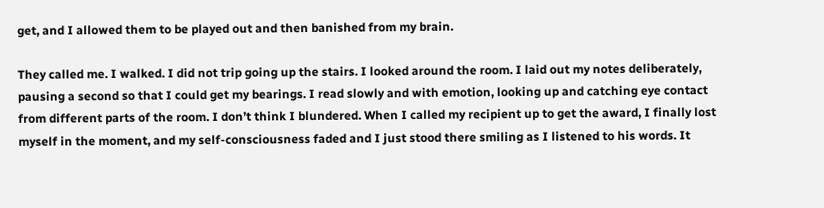get, and I allowed them to be played out and then banished from my brain.

They called me. I walked. I did not trip going up the stairs. I looked around the room. I laid out my notes deliberately, pausing a second so that I could get my bearings. I read slowly and with emotion, looking up and catching eye contact from different parts of the room. I don’t think I blundered. When I called my recipient up to get the award, I finally lost myself in the moment, and my self-consciousness faded and I just stood there smiling as I listened to his words. It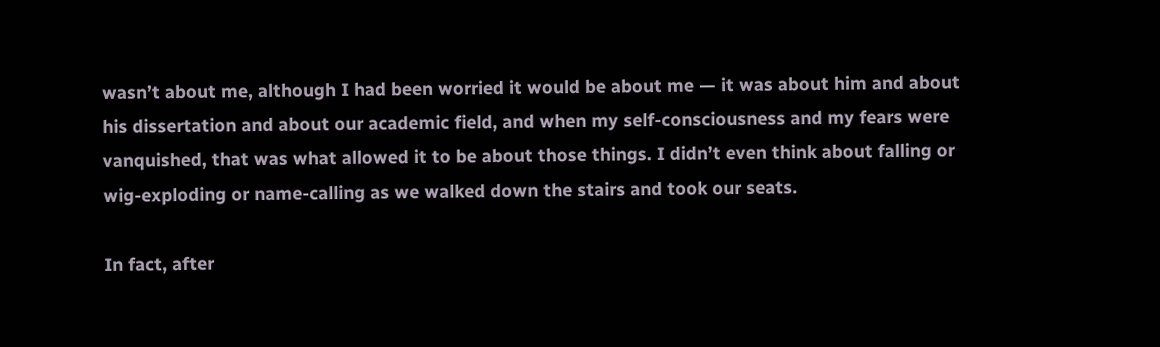wasn’t about me, although I had been worried it would be about me — it was about him and about his dissertation and about our academic field, and when my self-consciousness and my fears were vanquished, that was what allowed it to be about those things. I didn’t even think about falling or wig-exploding or name-calling as we walked down the stairs and took our seats.

In fact, after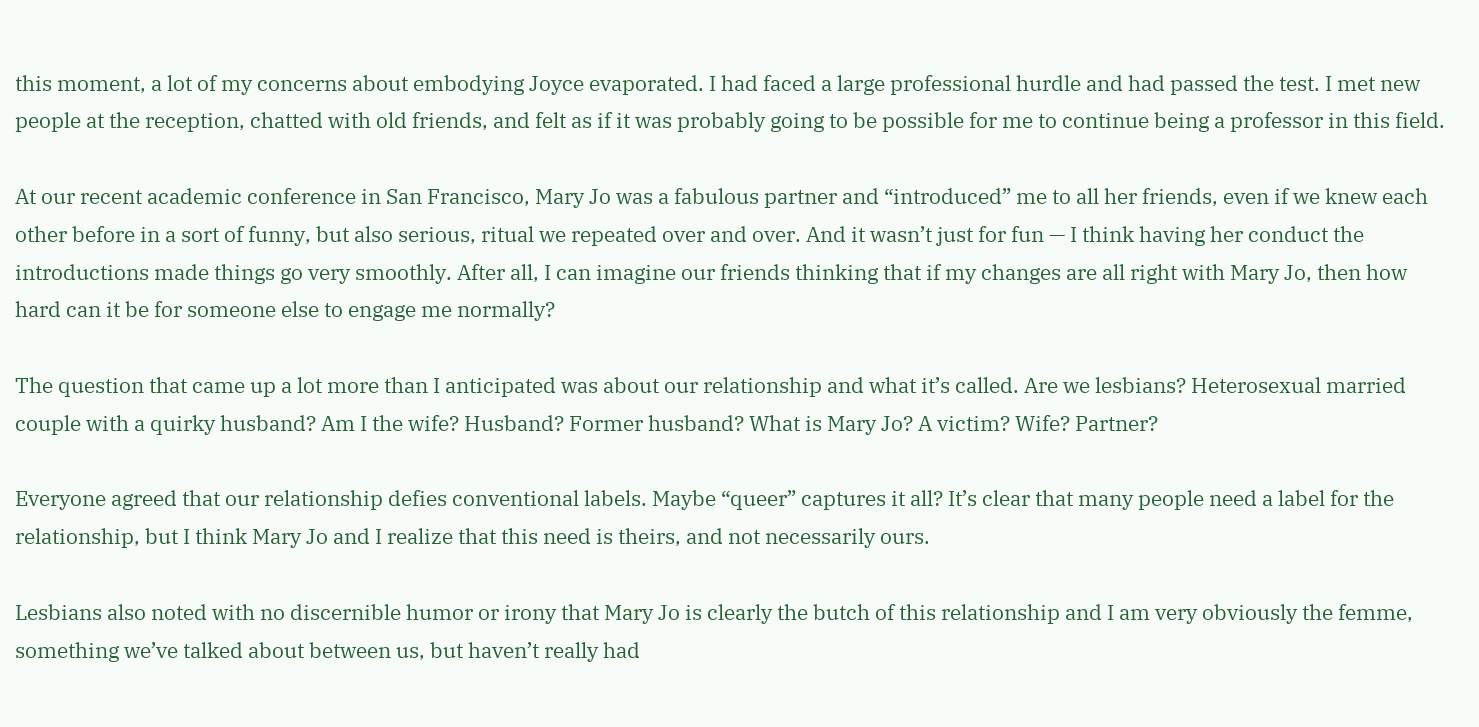this moment, a lot of my concerns about embodying Joyce evaporated. I had faced a large professional hurdle and had passed the test. I met new people at the reception, chatted with old friends, and felt as if it was probably going to be possible for me to continue being a professor in this field.

At our recent academic conference in San Francisco, Mary Jo was a fabulous partner and “introduced” me to all her friends, even if we knew each other before in a sort of funny, but also serious, ritual we repeated over and over. And it wasn’t just for fun — I think having her conduct the introductions made things go very smoothly. After all, I can imagine our friends thinking that if my changes are all right with Mary Jo, then how hard can it be for someone else to engage me normally?

The question that came up a lot more than I anticipated was about our relationship and what it’s called. Are we lesbians? Heterosexual married couple with a quirky husband? Am I the wife? Husband? Former husband? What is Mary Jo? A victim? Wife? Partner?

Everyone agreed that our relationship defies conventional labels. Maybe “queer” captures it all? It’s clear that many people need a label for the relationship, but I think Mary Jo and I realize that this need is theirs, and not necessarily ours.

Lesbians also noted with no discernible humor or irony that Mary Jo is clearly the butch of this relationship and I am very obviously the femme, something we’ve talked about between us, but haven’t really had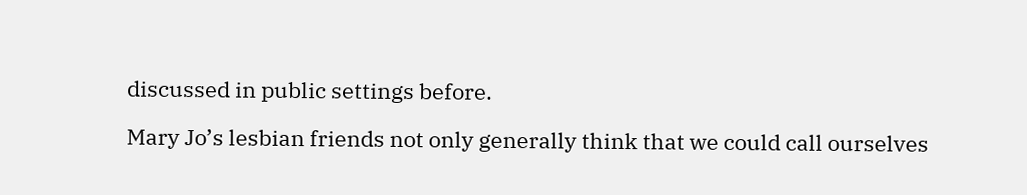discussed in public settings before.

Mary Jo’s lesbian friends not only generally think that we could call ourselves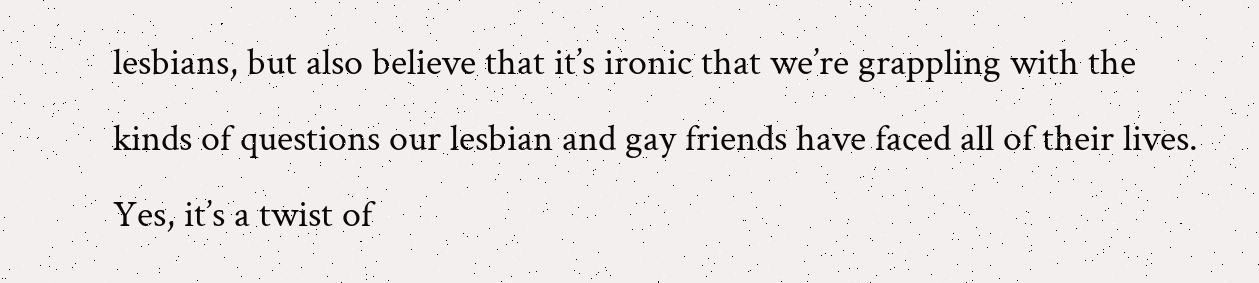lesbians, but also believe that it’s ironic that we’re grappling with the kinds of questions our lesbian and gay friends have faced all of their lives. Yes, it’s a twist of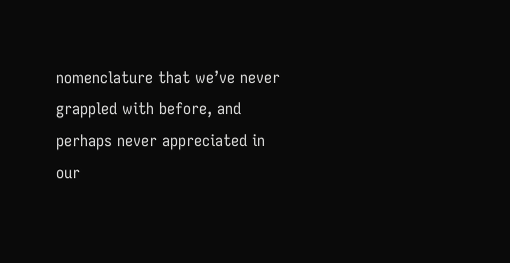nomenclature that we’ve never grappled with before, and perhaps never appreciated in our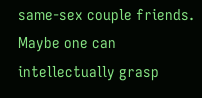same-sex couple friends. Maybe one can intellectually grasp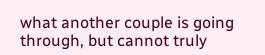what another couple is going through, but cannot truly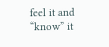feel it and “know” it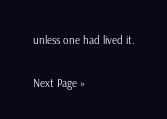unless one had lived it.

Next Page »